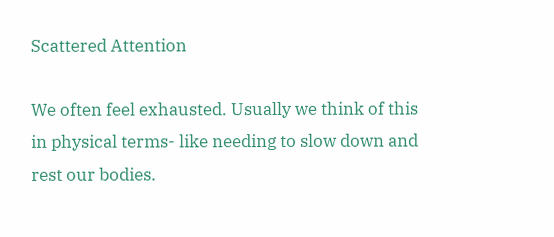Scattered Attention

We often feel exhausted. Usually we think of this in physical terms- like needing to slow down and rest our bodies.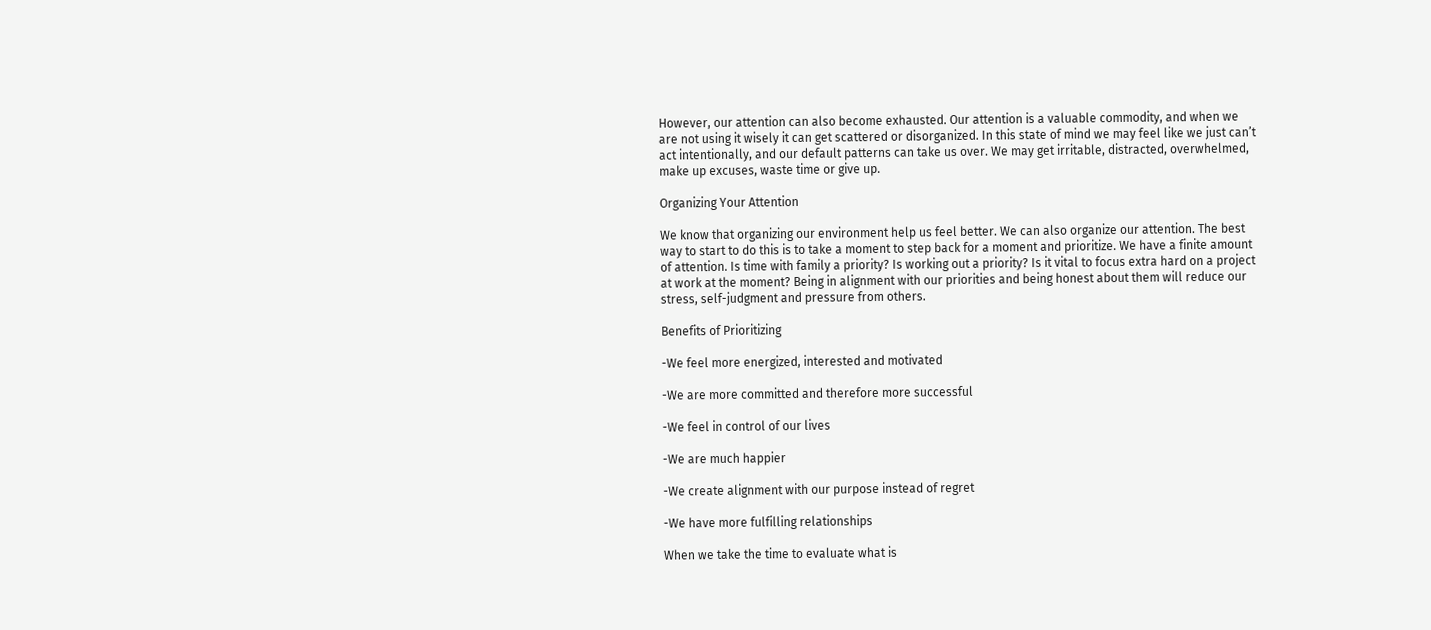However, our attention can also become exhausted. Our attention is a valuable commodity, and when we are not using it wisely it can get scattered or disorganized. In this state of mind we may feel like we just can’t act intentionally, and our default patterns can take us over. We may get irritable, distracted, overwhelmed, make up excuses, waste time or give up.

Organizing Your Attention

We know that organizing our environment help us feel better. We can also organize our attention. The best way to start to do this is to take a moment to step back for a moment and prioritize. We have a finite amount of attention. Is time with family a priority? Is working out a priority? Is it vital to focus extra hard on a project at work at the moment? Being in alignment with our priorities and being honest about them will reduce our stress, self-judgment and pressure from others.

Benefits of Prioritizing

-We feel more energized, interested and motivated

-We are more committed and therefore more successful

-We feel in control of our lives

-We are much happier

-We create alignment with our purpose instead of regret

-We have more fulfilling relationships

When we take the time to evaluate what is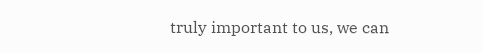truly important to us, we can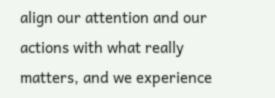align our attention and our actions with what really matters, and we experience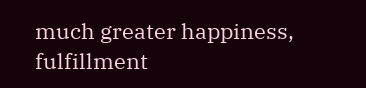much greater happiness, fulfillment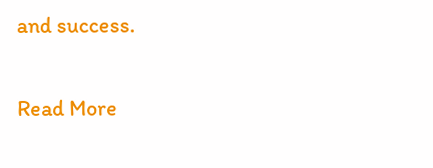and success.

Read More